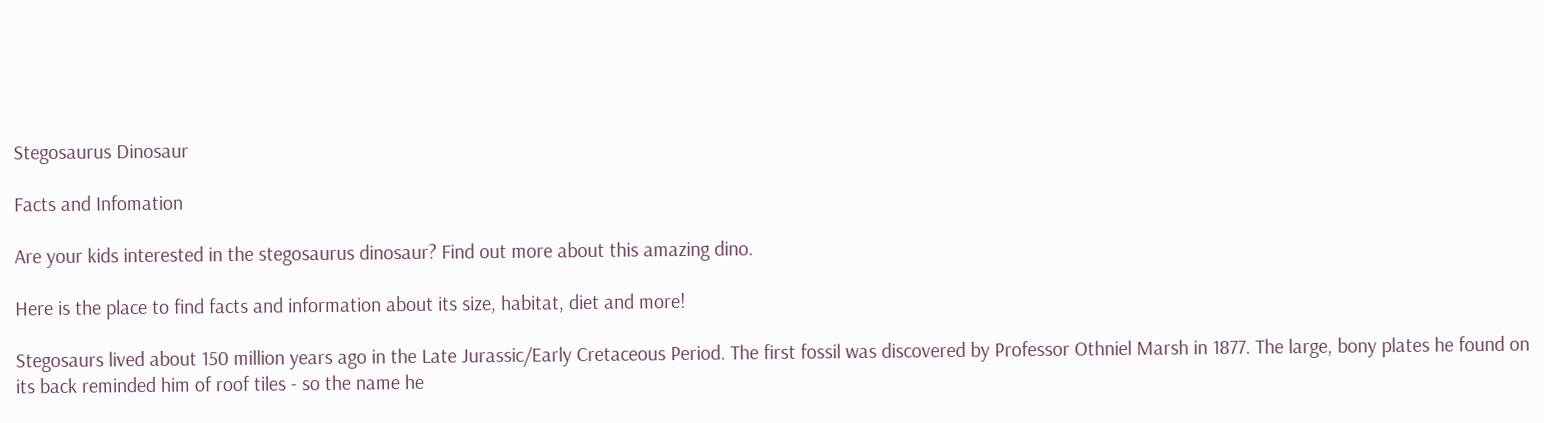Stegosaurus Dinosaur

Facts and Infomation

Are your kids interested in the stegosaurus dinosaur? Find out more about this amazing dino.

Here is the place to find facts and information about its size, habitat, diet and more!

Stegosaurs lived about 150 million years ago in the Late Jurassic/Early Cretaceous Period. The first fossil was discovered by Professor Othniel Marsh in 1877. The large, bony plates he found on its back reminded him of roof tiles - so the name he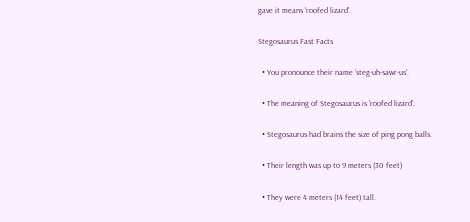gave it means 'roofed lizard'.

Stegosaurus Fast Facts

  • You pronounce their name 'steg-uh-sawr-us'.

  • The meaning of Stegosaurus is 'roofed lizard'.

  • Stegosaurus had brains the size of ping pong balls.

  • Their length was up to 9 meters (30 feet)

  • They were 4 meters (14 feet) tall.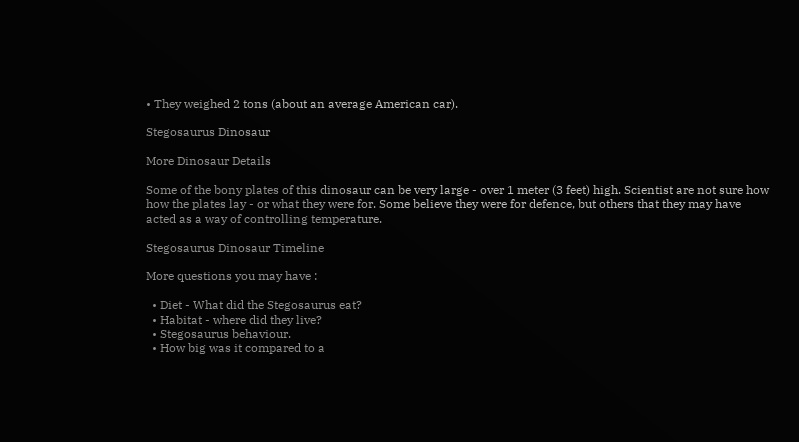• They weighed 2 tons (about an average American car).

Stegosaurus Dinosaur

More Dinosaur Details

Some of the bony plates of this dinosaur can be very large - over 1 meter (3 feet) high. Scientist are not sure how how the plates lay - or what they were for. Some believe they were for defence, but others that they may have acted as a way of controlling temperature.

Stegosaurus Dinosaur Timeline

More questions you may have :

  • Diet - What did the Stegosaurus eat?
  • Habitat - where did they live?
  • Stegosaurus behaviour.
  • How big was it compared to a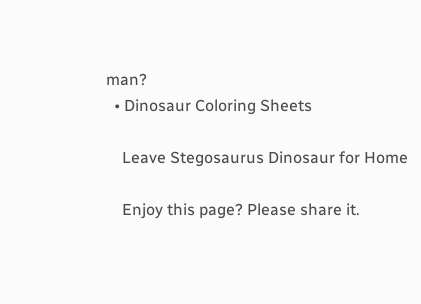man?
  • Dinosaur Coloring Sheets

    Leave Stegosaurus Dinosaur for Home

    Enjoy this page? Please share it.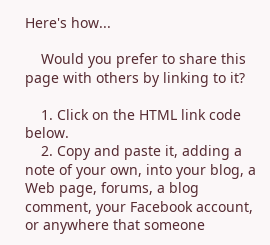Here's how...

    Would you prefer to share this page with others by linking to it?

    1. Click on the HTML link code below.
    2. Copy and paste it, adding a note of your own, into your blog, a Web page, forums, a blog comment, your Facebook account, or anywhere that someone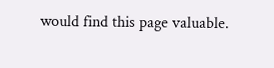would find this page valuable.